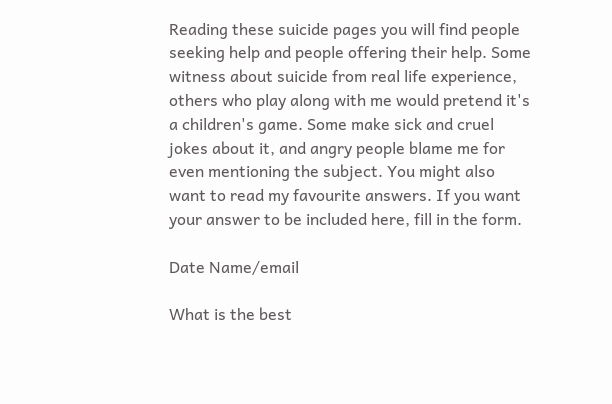Reading these suicide pages you will find people seeking help and people offering their help. Some witness about suicide from real life experience, others who play along with me would pretend it's a children's game. Some make sick and cruel jokes about it, and angry people blame me for even mentioning the subject. You might also want to read my favourite answers. If you want your answer to be included here, fill in the form.

Date Name/email

What is the best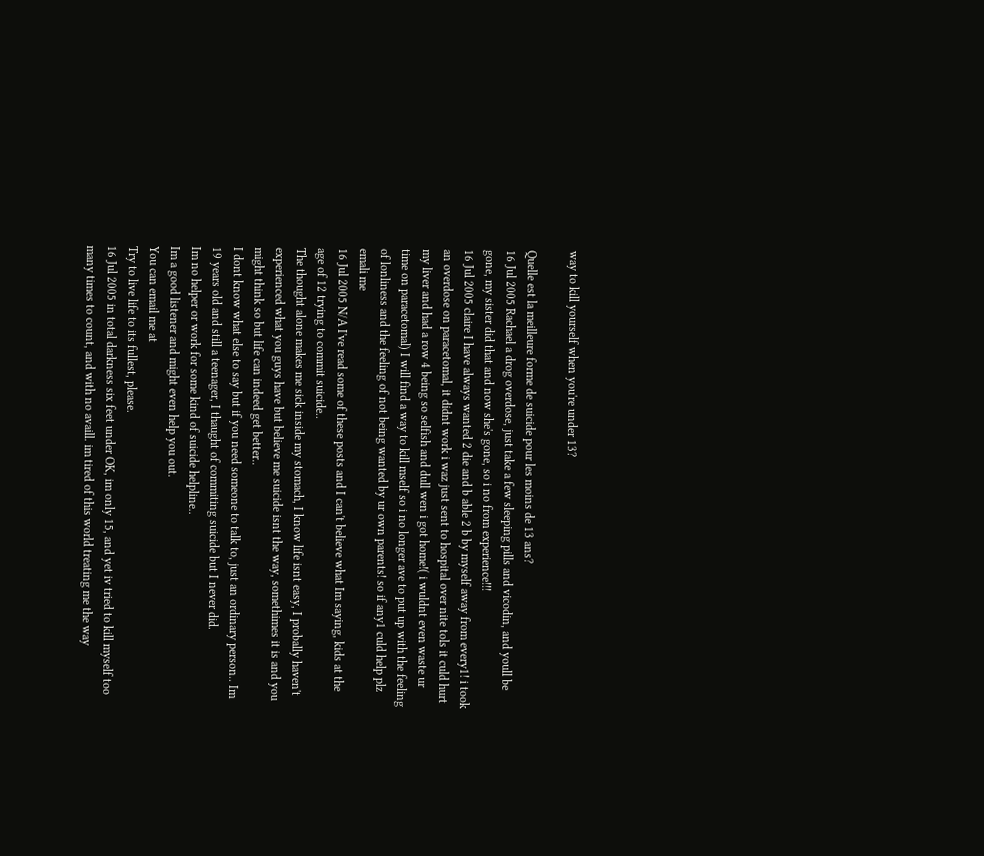way to kill yourself when you're under 13?

Quelle est la meilleure forme de suicide pour les moins de 13 ans?
16 Jul 2005 Rachael a drog overdose, just take a few sleeping pills and vicodin, and youll be gone, my sister did that and now she's gone, so i no from experience!!!
16 Jul 2005 claire I have always wanted 2 die and b able 2 b by myself away from every1! i took an overdose on paracetomal, it didnt work i waz just sent to hospital over nite tols it culd hurt my liver and had a row 4 being so selfish and dull wen i got home!( i wuldnt even waste ur time on paracetomal) I will find a way to kill mself so i no longer ave to put up with the feeling of lonliness and the feeling of not being wanted by ur own parents! so if any1 culd help plz emali me
16 Jul 2005 N/A I've read some of these posts and I can't believe what Im saying, kids at the age of 12 trying to commit suicide..
The thought alone makes me sick inside my stomach, I know life isnt easy, I probally haven't experienced what you guys have but believe me suicide isnt the way, somethimes it is and you might think so but life can indeed get better..
I dont know what else to say but if you need someone to talk to, just an ordinary person.. Im 19 years old and still a teenager, I thaught of commiting suicide but I never did.
Im no helper or work for some kind of suicide helpline..
Im a good listener and might even help you out.
You can email me at
Try to live life to its fullest, please.
16 Jul 2005 in total darkness six feet under OK, im only 15, and yet iv tried to kill myself too many times to count, and with no availl. im tired of this world treating me the way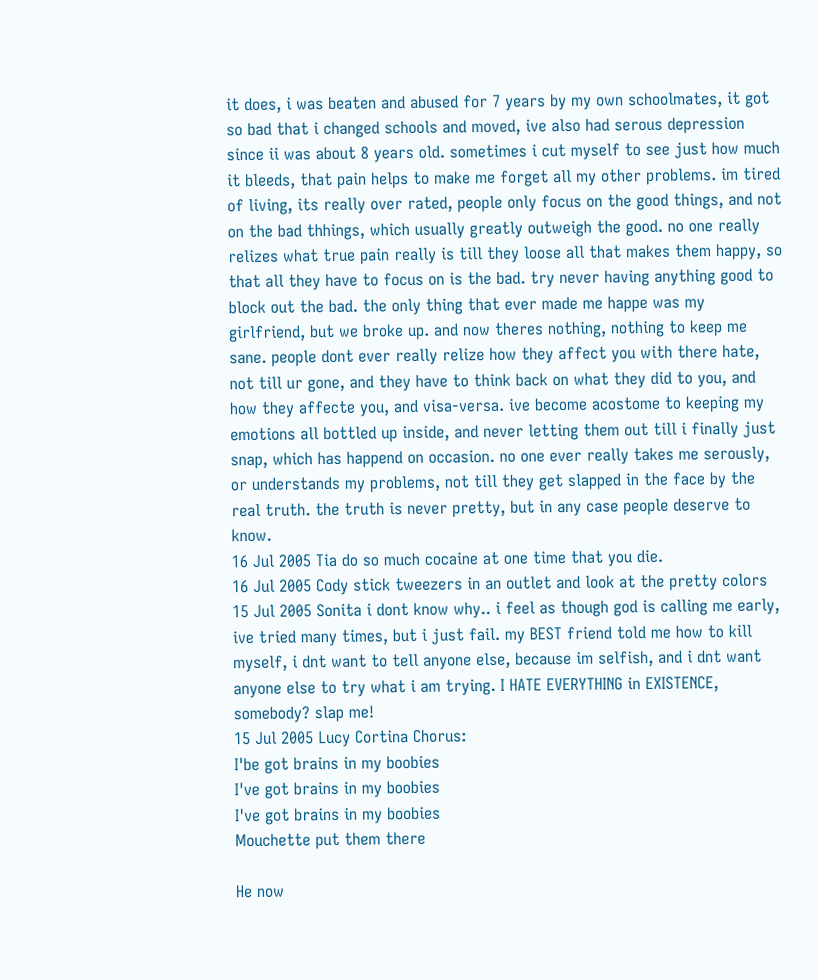it does, i was beaten and abused for 7 years by my own schoolmates, it got so bad that i changed schools and moved, ive also had serous depression since ii was about 8 years old. sometimes i cut myself to see just how much it bleeds, that pain helps to make me forget all my other problems. im tired of living, its really over rated, people only focus on the good things, and not on the bad thhings, which usually greatly outweigh the good. no one really relizes what true pain really is till they loose all that makes them happy, so that all they have to focus on is the bad. try never having anything good to block out the bad. the only thing that ever made me happe was my girlfriend, but we broke up. and now theres nothing, nothing to keep me sane. people dont ever really relize how they affect you with there hate, not till ur gone, and they have to think back on what they did to you, and how they affecte you, and visa-versa. ive become acostome to keeping my emotions all bottled up inside, and never letting them out till i finally just snap, which has happend on occasion. no one ever really takes me serously, or understands my problems, not till they get slapped in the face by the real truth. the truth is never pretty, but in any case people deserve to know.
16 Jul 2005 Tia do so much cocaine at one time that you die.
16 Jul 2005 Cody stick tweezers in an outlet and look at the pretty colors
15 Jul 2005 Sonita i dont know why.. i feel as though god is calling me early, ive tried many times, but i just fail. my BEST friend told me how to kill myself, i dnt want to tell anyone else, because im selfish, and i dnt want anyone else to try what i am trying. I HATE EVERYTHING in EXISTENCE, somebody? slap me!
15 Jul 2005 Lucy Cortina Chorus:
I'be got brains in my boobies
I've got brains in my boobies
I've got brains in my boobies
Mouchette put them there

He now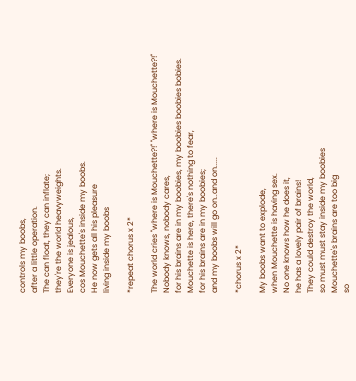controls my boobs,
after a little operation.
The can float, they can inflate;
they're the world heavyweights.
Everyone is jealous,
cos Mouchette's inside my boobs.
He now gets all his pleasure
living inside my boobs

*repeat chorus x 2*

The world cries "where is Mouchette?!" "where is Mouchette?!"
Nobody knows, nobody cares,
for his brains are in my boobies, my boobies boobies bobies.
Mouchette is here, there's nothing to fear,
for his brains are in my boobies;
and my boobs will go on..and on.....

*chorus x 2*

My boobs want to explode,
when Mouchette is having sex.
No one knows how he does it,
he has a lovely pair of brains!
They could destroy the world,
so must must stay inside my boobies
Mouchette's brains are too big
so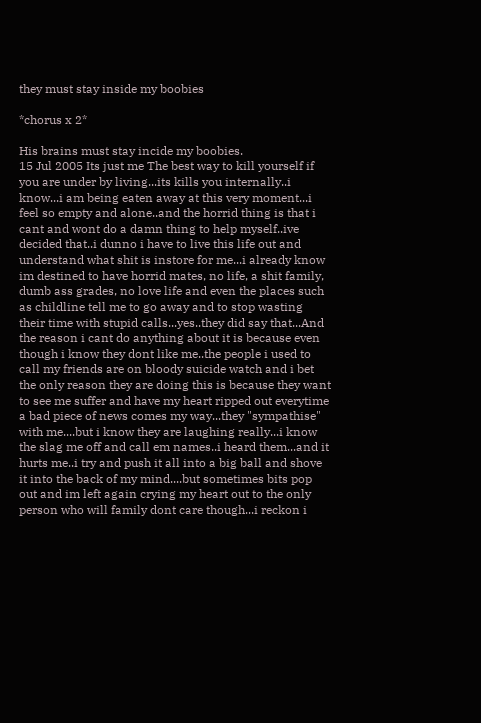they must stay inside my boobies

*chorus x 2*

His brains must stay incide my boobies.
15 Jul 2005 Its just me The best way to kill yourself if you are under by living...its kills you internally..i know...i am being eaten away at this very moment...i feel so empty and alone..and the horrid thing is that i cant and wont do a damn thing to help myself..ive decided that..i dunno i have to live this life out and understand what shit is instore for me...i already know im destined to have horrid mates, no life, a shit family, dumb ass grades, no love life and even the places such as childline tell me to go away and to stop wasting their time with stupid calls...yes..they did say that...And the reason i cant do anything about it is because even though i know they dont like me..the people i used to call my friends are on bloody suicide watch and i bet the only reason they are doing this is because they want to see me suffer and have my heart ripped out everytime a bad piece of news comes my way...they "sympathise" with me....but i know they are laughing really...i know the slag me off and call em names..i heard them...and it hurts me..i try and push it all into a big ball and shove it into the back of my mind....but sometimes bits pop out and im left again crying my heart out to the only person who will family dont care though...i reckon i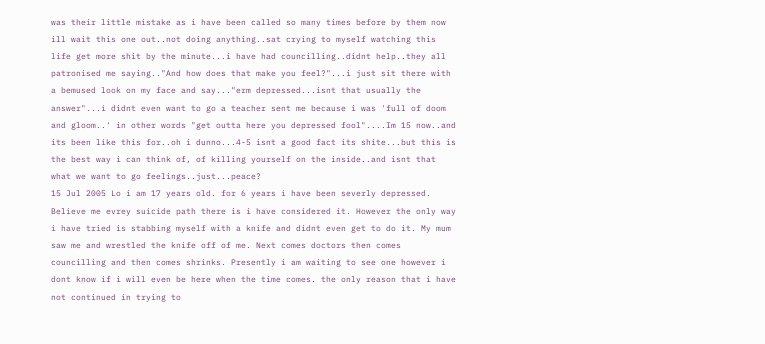was their little mistake as i have been called so many times before by them now ill wait this one out..not doing anything..sat crying to myself watching this life get more shit by the minute...i have had councilling..didnt help..they all patronised me saying.."And how does that make you feel?"...i just sit there with a bemused look on my face and say..."erm depressed...isnt that usually the answer"...i didnt even want to go a teacher sent me because i was 'full of doom and gloom..' in other words "get outta here you depressed fool"....Im 15 now..and its been like this for..oh i dunno...4-5 isnt a good fact its shite...but this is the best way i can think of, of killing yourself on the inside..and isnt that what we want to go feelings..just...peace?
15 Jul 2005 Lo i am 17 years old. for 6 years i have been severly depressed. Believe me evrey suicide path there is i have considered it. However the only way i have tried is stabbing myself with a knife and didnt even get to do it. My mum saw me and wrestled the knife off of me. Next comes doctors then comes councilling and then comes shrinks. Presently i am waiting to see one however i dont know if i will even be here when the time comes. the only reason that i have not continued in trying to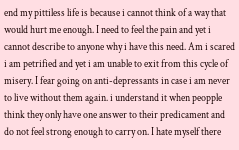end my pittiless life is because i cannot think of a way that would hurt me enough. I need to feel the pain and yet i cannot describe to anyone why i have this need. Am i scared i am petrified and yet i am unable to exit from this cycle of misery. I fear going on anti-depressants in case i am never to live without them again. i understand it when peopple think they only have one answer to their predicament and do not feel strong enough to carry on. I hate myself there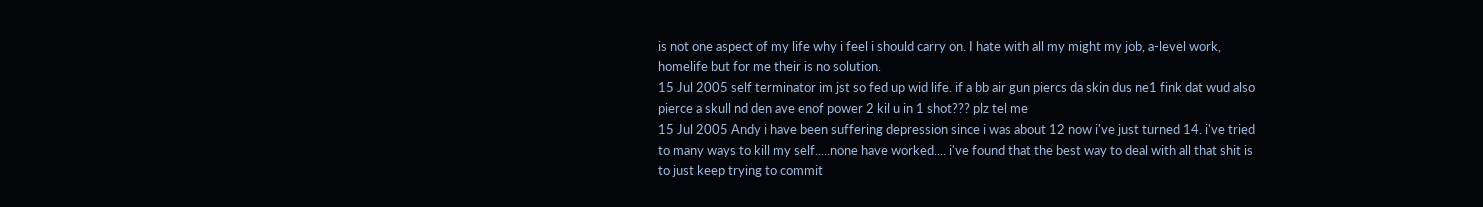is not one aspect of my life why i feel i should carry on. I hate with all my might my job, a-level work, homelife but for me their is no solution.
15 Jul 2005 self terminator im jst so fed up wid life. if a bb air gun piercs da skin dus ne1 fink dat wud also pierce a skull nd den ave enof power 2 kil u in 1 shot??? plz tel me
15 Jul 2005 Andy i have been suffering depression since i was about 12 now i've just turned 14. i've tried to many ways to kill my self.....none have worked.... i've found that the best way to deal with all that shit is to just keep trying to commit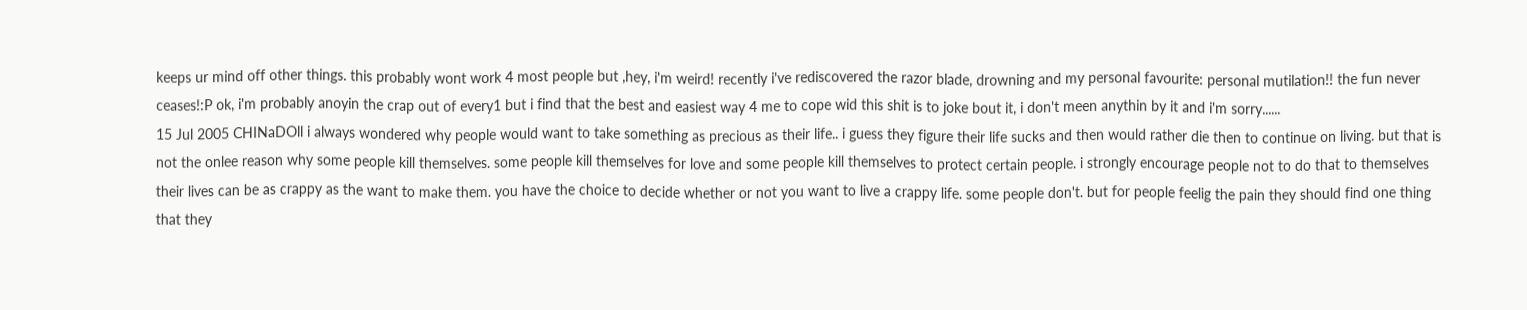keeps ur mind off other things. this probably wont work 4 most people but ,hey, i'm weird! recently i've rediscovered the razor blade, drowning and my personal favourite: personal mutilation!! the fun never ceases!:P ok, i'm probably anoyin the crap out of every1 but i find that the best and easiest way 4 me to cope wid this shit is to joke bout it, i don't meen anythin by it and i'm sorry......
15 Jul 2005 CHINaDOll i always wondered why people would want to take something as precious as their life.. i guess they figure their life sucks and then would rather die then to continue on living. but that is not the onlee reason why some people kill themselves. some people kill themselves for love and some people kill themselves to protect certain people. i strongly encourage people not to do that to themselves their lives can be as crappy as the want to make them. you have the choice to decide whether or not you want to live a crappy life. some people don't. but for people feelig the pain they should find one thing that they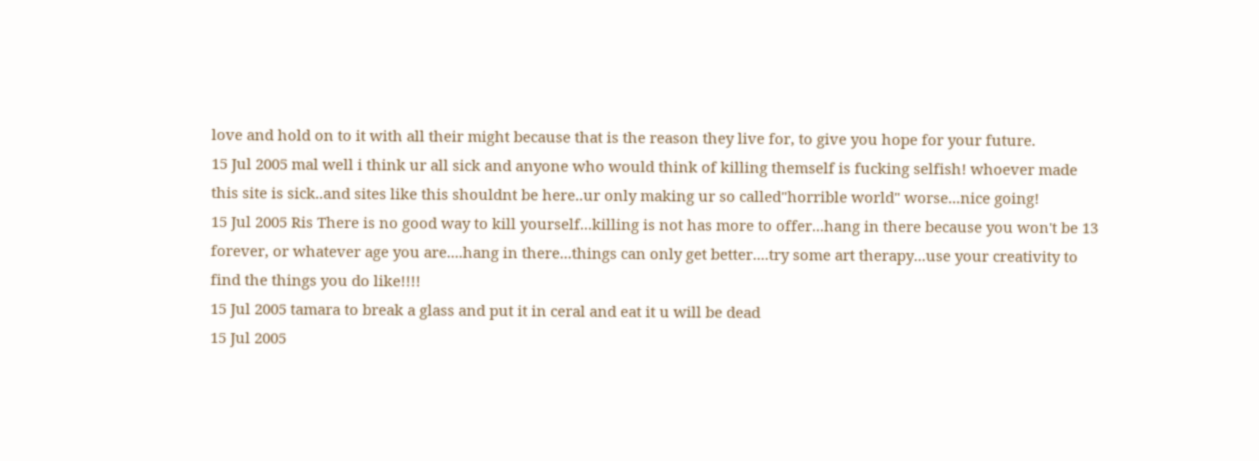love and hold on to it with all their might because that is the reason they live for, to give you hope for your future.
15 Jul 2005 mal well i think ur all sick and anyone who would think of killing themself is fucking selfish! whoever made this site is sick..and sites like this shouldnt be here..ur only making ur so called"horrible world" worse...nice going!
15 Jul 2005 Ris There is no good way to kill yourself...killing is not has more to offer...hang in there because you won't be 13 forever, or whatever age you are....hang in there...things can only get better....try some art therapy...use your creativity to find the things you do like!!!!
15 Jul 2005 tamara to break a glass and put it in ceral and eat it u will be dead
15 Jul 2005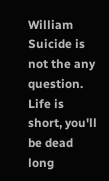William Suicide is not the any question. Life is short, you'll be dead long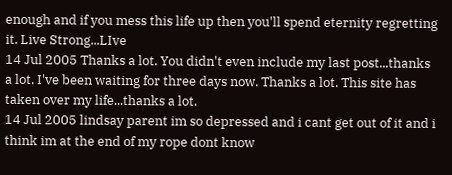enough and if you mess this life up then you'll spend eternity regretting it. Live Strong...LIve
14 Jul 2005 Thanks a lot. You didn't even include my last post...thanks a lot. I've been waiting for three days now. Thanks a lot. This site has taken over my life...thanks a lot.
14 Jul 2005 lindsay parent im so depressed and i cant get out of it and i think im at the end of my rope dont know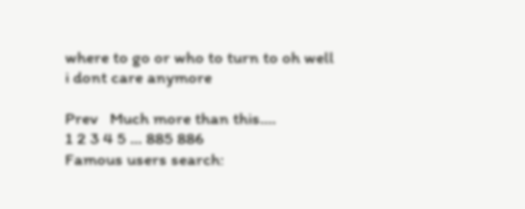where to go or who to turn to oh well i dont care anymore

Prev   Much more than this....
1 2 3 4 5 ... 885 886
Famous users search: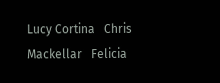Lucy Cortina   Chris   Mackellar   Felicia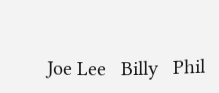Joe Lee   Billy   Phil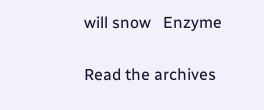will snow   Enzyme

Read the archives